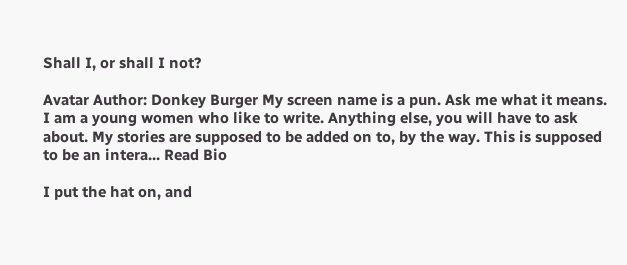Shall I, or shall I not?

Avatar Author: Donkey Burger My screen name is a pun. Ask me what it means. I am a young women who like to write. Anything else, you will have to ask about. My stories are supposed to be added on to, by the way. This is supposed to be an intera... Read Bio

I put the hat on, and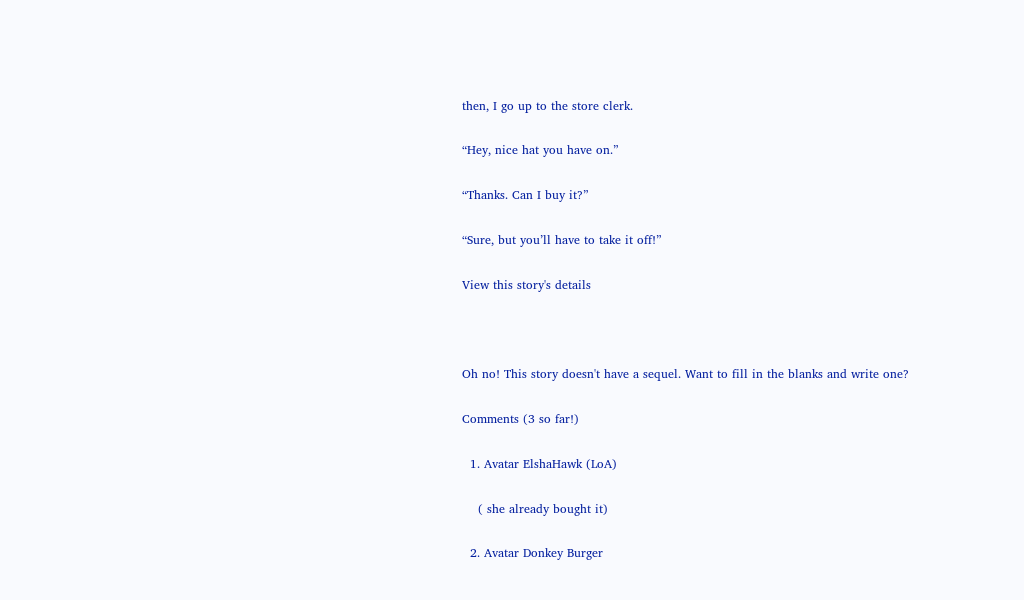then, I go up to the store clerk.

“Hey, nice hat you have on.”

“Thanks. Can I buy it?”

“Sure, but you’ll have to take it off!”

View this story's details



Oh no! This story doesn't have a sequel. Want to fill in the blanks and write one?

Comments (3 so far!)

  1. Avatar ElshaHawk (LoA)

    ( she already bought it)

  2. Avatar Donkey Burger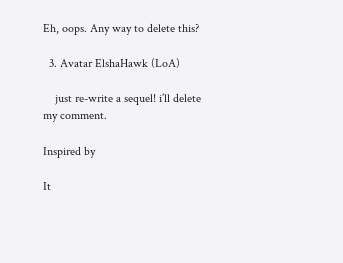Eh, oops. Any way to delete this?

  3. Avatar ElshaHawk (LoA)

    just re-write a sequel! i’ll delete my comment.

Inspired by

It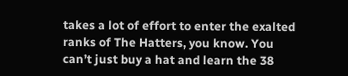takes a lot of effort to enter the exalted ranks of The Hatters, you know. You can’t just buy a hat and learn the 38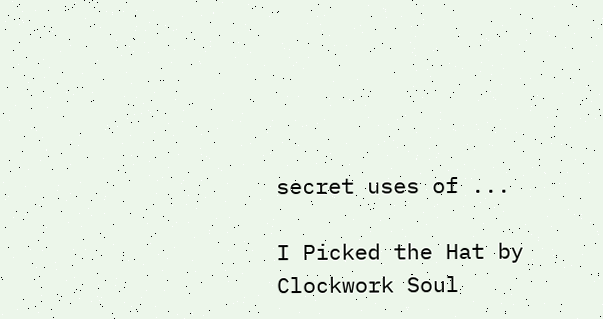secret uses of ...

I Picked the Hat by Clockwork Soul